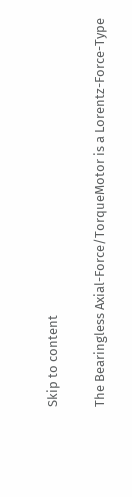Skip to content

The Bearingless Axial-Force/TorqueMotor is a Lorentz-Force-Type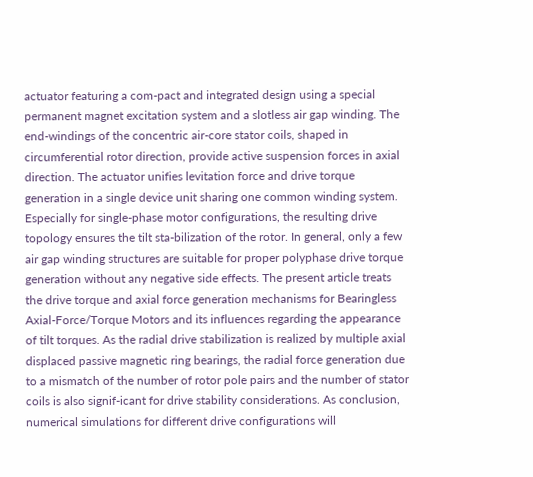actuator featuring a com-pact and integrated design using a special permanent magnet excitation system and a slotless air gap winding. The end-windings of the concentric air-core stator coils, shaped in circumferential rotor direction, provide active suspension forces in axial direction. The actuator unifies levitation force and drive torque generation in a single device unit sharing one common winding system. Especially for single-phase motor configurations, the resulting drive topology ensures the tilt sta-bilization of the rotor. In general, only a few air gap winding structures are suitable for proper polyphase drive torque generation without any negative side effects. The present article treats the drive torque and axial force generation mechanisms for Bearingless Axial-Force/Torque Motors and its influences regarding the appearance of tilt torques. As the radial drive stabilization is realized by multiple axial displaced passive magnetic ring bearings, the radial force generation due to a mismatch of the number of rotor pole pairs and the number of stator coils is also signif-icant for drive stability considerations. As conclusion, numerical simulations for different drive configurations will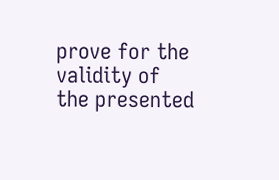prove for the validity of the presented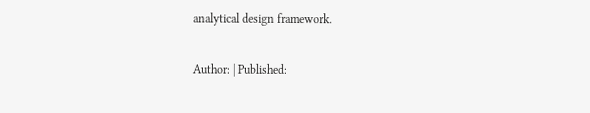analytical design framework.

Author: | Published: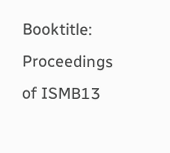Booktitle: Proceedings of ISMB13